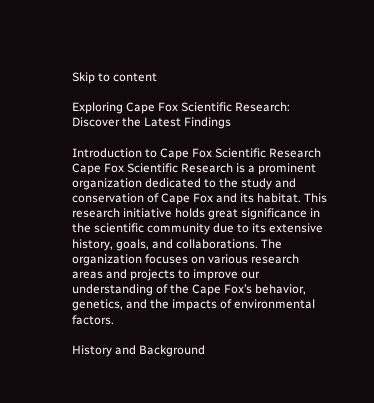Skip to content

Exploring Cape Fox Scientific Research: Discover the Latest Findings

Introduction to Cape Fox Scientific Research
Cape Fox Scientific Research is a prominent organization dedicated to the study and conservation of Cape Fox and its habitat. This research initiative holds great significance in the scientific community due to its extensive history, goals, and collaborations. The organization focuses on various research areas and projects to improve our understanding of the Cape Fox’s behavior, genetics, and the impacts of environmental factors.

History and Background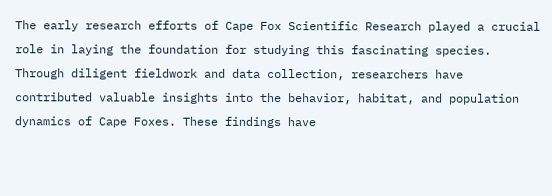The early research efforts of Cape Fox Scientific Research played a crucial role in laying the foundation for studying this fascinating species. Through diligent fieldwork and data collection, researchers have contributed valuable insights into the behavior, habitat, and population dynamics of Cape Foxes. These findings have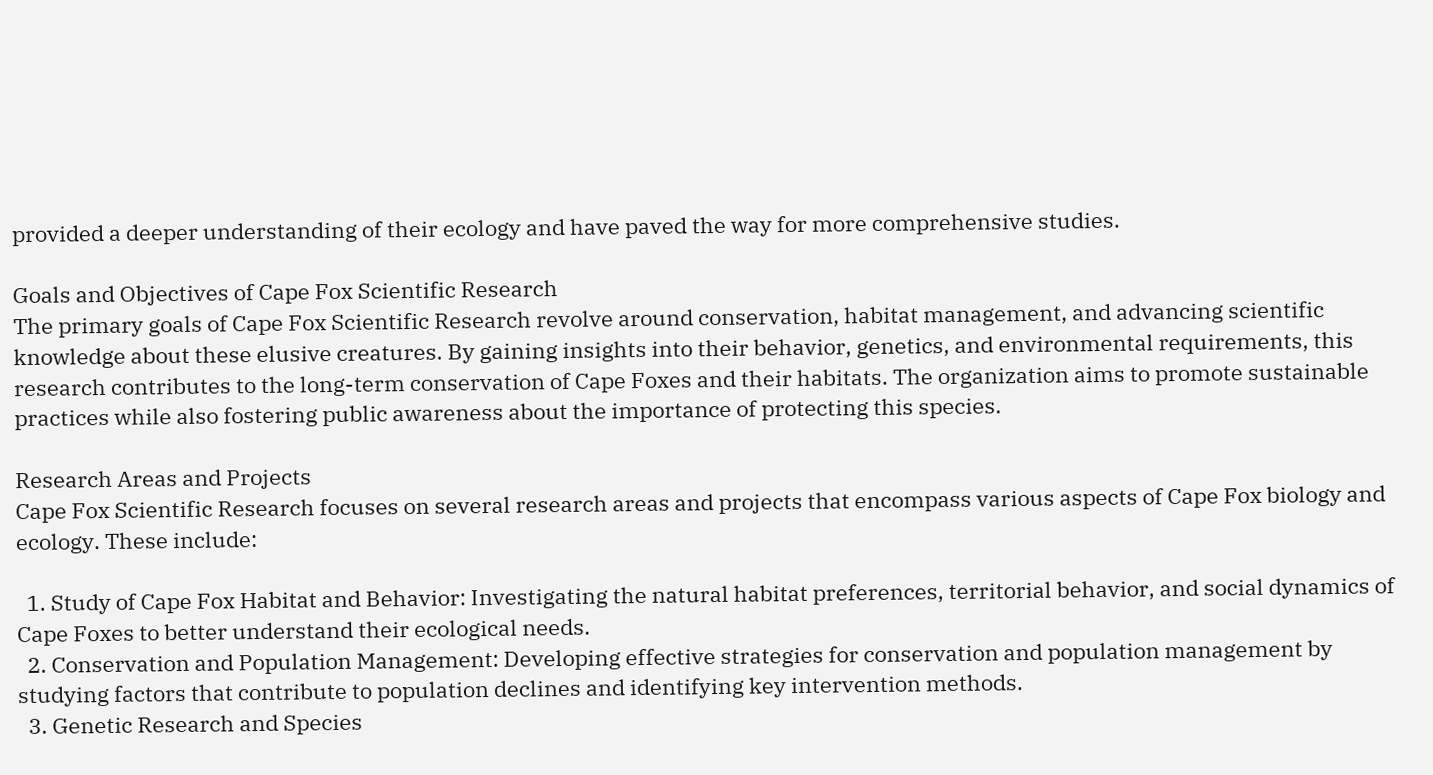provided a deeper understanding of their ecology and have paved the way for more comprehensive studies.

Goals and Objectives of Cape Fox Scientific Research
The primary goals of Cape Fox Scientific Research revolve around conservation, habitat management, and advancing scientific knowledge about these elusive creatures. By gaining insights into their behavior, genetics, and environmental requirements, this research contributes to the long-term conservation of Cape Foxes and their habitats. The organization aims to promote sustainable practices while also fostering public awareness about the importance of protecting this species.

Research Areas and Projects
Cape Fox Scientific Research focuses on several research areas and projects that encompass various aspects of Cape Fox biology and ecology. These include:

  1. Study of Cape Fox Habitat and Behavior: Investigating the natural habitat preferences, territorial behavior, and social dynamics of Cape Foxes to better understand their ecological needs.
  2. Conservation and Population Management: Developing effective strategies for conservation and population management by studying factors that contribute to population declines and identifying key intervention methods.
  3. Genetic Research and Species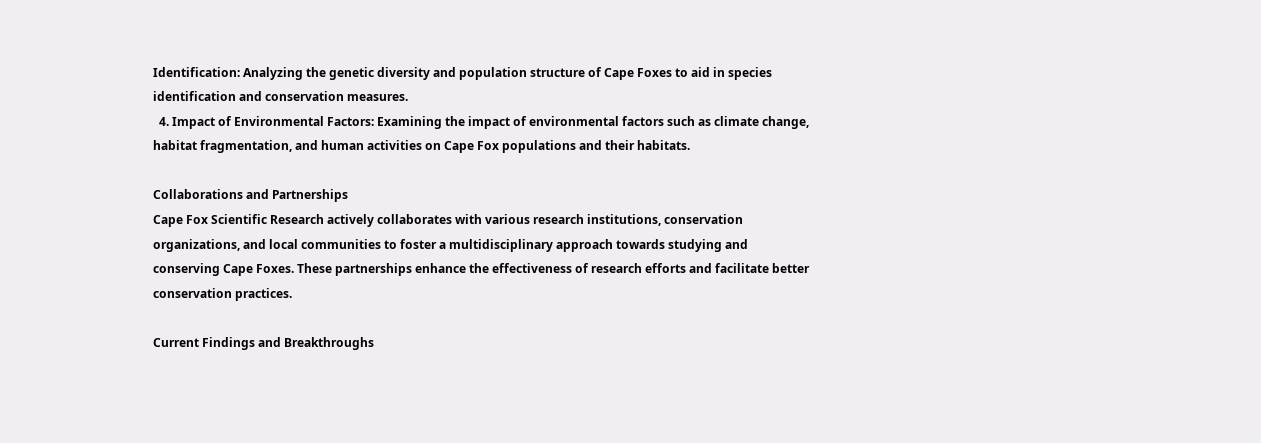Identification: Analyzing the genetic diversity and population structure of Cape Foxes to aid in species identification and conservation measures.
  4. Impact of Environmental Factors: Examining the impact of environmental factors such as climate change, habitat fragmentation, and human activities on Cape Fox populations and their habitats.

Collaborations and Partnerships
Cape Fox Scientific Research actively collaborates with various research institutions, conservation organizations, and local communities to foster a multidisciplinary approach towards studying and conserving Cape Foxes. These partnerships enhance the effectiveness of research efforts and facilitate better conservation practices.

Current Findings and Breakthroughs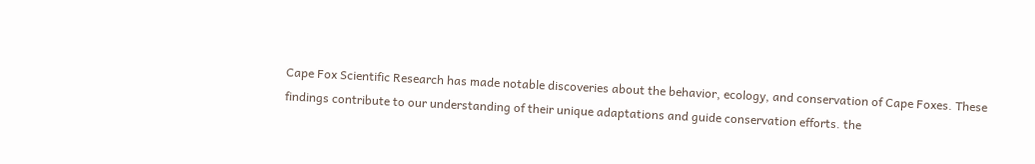Cape Fox Scientific Research has made notable discoveries about the behavior, ecology, and conservation of Cape Foxes. These findings contribute to our understanding of their unique adaptations and guide conservation efforts. the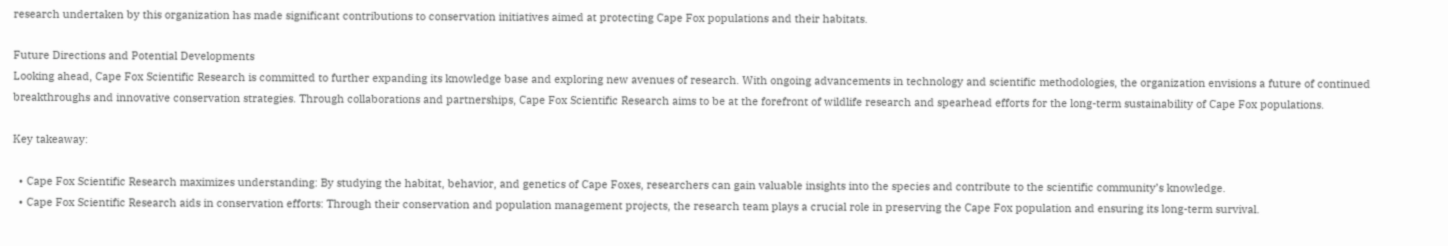research undertaken by this organization has made significant contributions to conservation initiatives aimed at protecting Cape Fox populations and their habitats.

Future Directions and Potential Developments
Looking ahead, Cape Fox Scientific Research is committed to further expanding its knowledge base and exploring new avenues of research. With ongoing advancements in technology and scientific methodologies, the organization envisions a future of continued breakthroughs and innovative conservation strategies. Through collaborations and partnerships, Cape Fox Scientific Research aims to be at the forefront of wildlife research and spearhead efforts for the long-term sustainability of Cape Fox populations.

Key takeaway:

  • Cape Fox Scientific Research maximizes understanding: By studying the habitat, behavior, and genetics of Cape Foxes, researchers can gain valuable insights into the species and contribute to the scientific community’s knowledge.
  • Cape Fox Scientific Research aids in conservation efforts: Through their conservation and population management projects, the research team plays a crucial role in preserving the Cape Fox population and ensuring its long-term survival.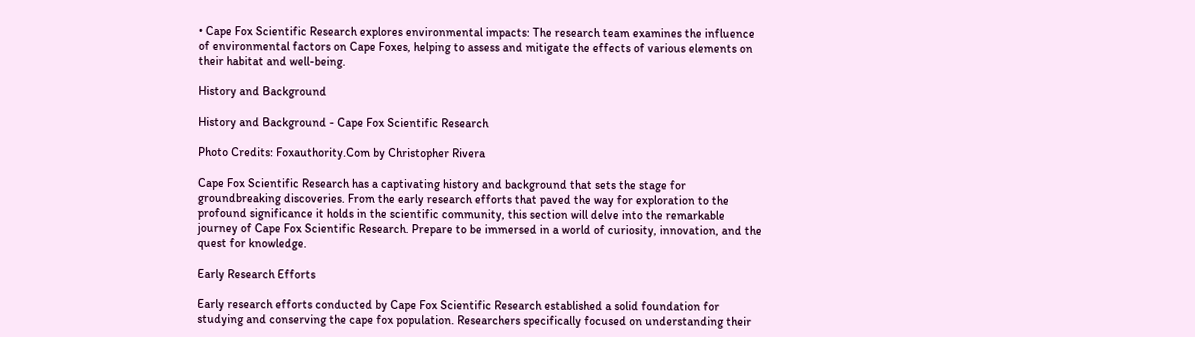• Cape Fox Scientific Research explores environmental impacts: The research team examines the influence of environmental factors on Cape Foxes, helping to assess and mitigate the effects of various elements on their habitat and well-being.

History and Background

History and Background - Cape Fox Scientific Research

Photo Credits: Foxauthority.Com by Christopher Rivera

Cape Fox Scientific Research has a captivating history and background that sets the stage for groundbreaking discoveries. From the early research efforts that paved the way for exploration to the profound significance it holds in the scientific community, this section will delve into the remarkable journey of Cape Fox Scientific Research. Prepare to be immersed in a world of curiosity, innovation, and the quest for knowledge.

Early Research Efforts

Early research efforts conducted by Cape Fox Scientific Research established a solid foundation for studying and conserving the cape fox population. Researchers specifically focused on understanding their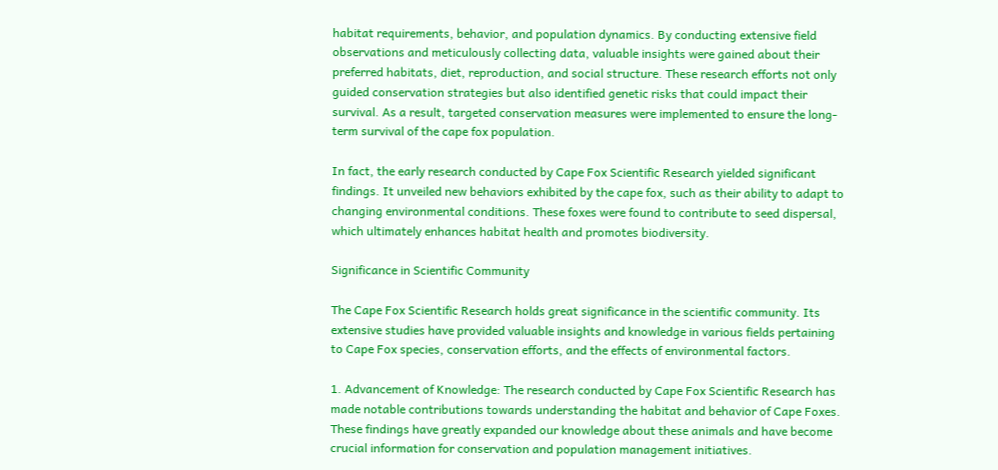habitat requirements, behavior, and population dynamics. By conducting extensive field observations and meticulously collecting data, valuable insights were gained about their preferred habitats, diet, reproduction, and social structure. These research efforts not only guided conservation strategies but also identified genetic risks that could impact their survival. As a result, targeted conservation measures were implemented to ensure the long-term survival of the cape fox population.

In fact, the early research conducted by Cape Fox Scientific Research yielded significant findings. It unveiled new behaviors exhibited by the cape fox, such as their ability to adapt to changing environmental conditions. These foxes were found to contribute to seed dispersal, which ultimately enhances habitat health and promotes biodiversity.

Significance in Scientific Community

The Cape Fox Scientific Research holds great significance in the scientific community. Its extensive studies have provided valuable insights and knowledge in various fields pertaining to Cape Fox species, conservation efforts, and the effects of environmental factors.

1. Advancement of Knowledge: The research conducted by Cape Fox Scientific Research has made notable contributions towards understanding the habitat and behavior of Cape Foxes. These findings have greatly expanded our knowledge about these animals and have become crucial information for conservation and population management initiatives.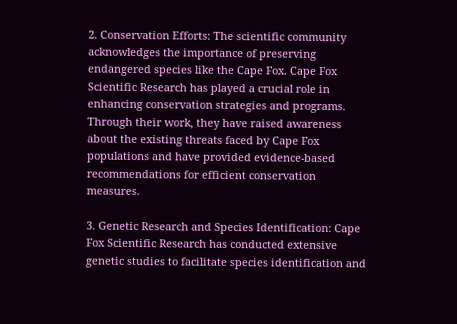2. Conservation Efforts: The scientific community acknowledges the importance of preserving endangered species like the Cape Fox. Cape Fox Scientific Research has played a crucial role in enhancing conservation strategies and programs. Through their work, they have raised awareness about the existing threats faced by Cape Fox populations and have provided evidence-based recommendations for efficient conservation measures.

3. Genetic Research and Species Identification: Cape Fox Scientific Research has conducted extensive genetic studies to facilitate species identification and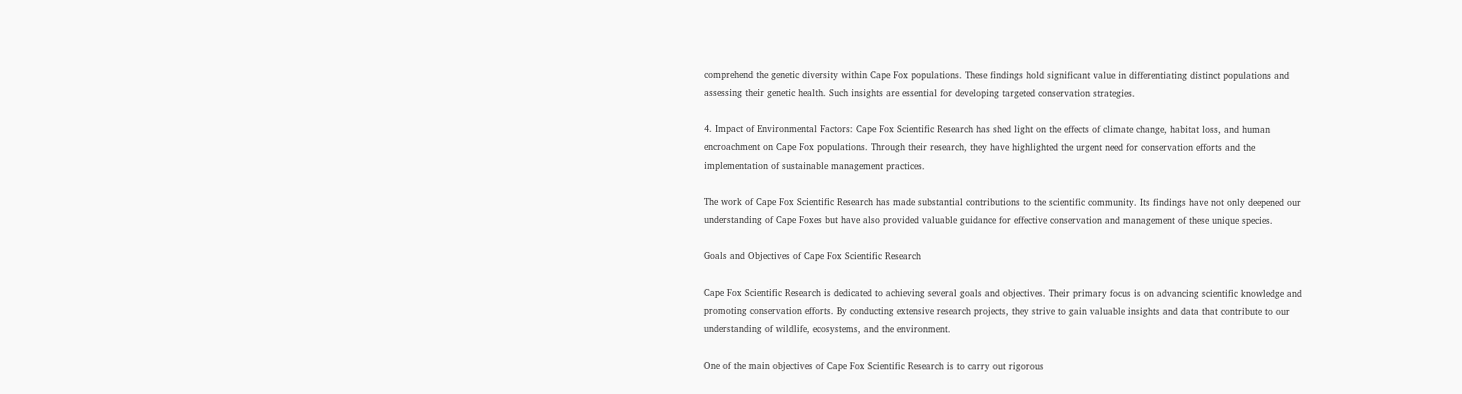comprehend the genetic diversity within Cape Fox populations. These findings hold significant value in differentiating distinct populations and assessing their genetic health. Such insights are essential for developing targeted conservation strategies.

4. Impact of Environmental Factors: Cape Fox Scientific Research has shed light on the effects of climate change, habitat loss, and human encroachment on Cape Fox populations. Through their research, they have highlighted the urgent need for conservation efforts and the implementation of sustainable management practices.

The work of Cape Fox Scientific Research has made substantial contributions to the scientific community. Its findings have not only deepened our understanding of Cape Foxes but have also provided valuable guidance for effective conservation and management of these unique species.

Goals and Objectives of Cape Fox Scientific Research

Cape Fox Scientific Research is dedicated to achieving several goals and objectives. Their primary focus is on advancing scientific knowledge and promoting conservation efforts. By conducting extensive research projects, they strive to gain valuable insights and data that contribute to our understanding of wildlife, ecosystems, and the environment.

One of the main objectives of Cape Fox Scientific Research is to carry out rigorous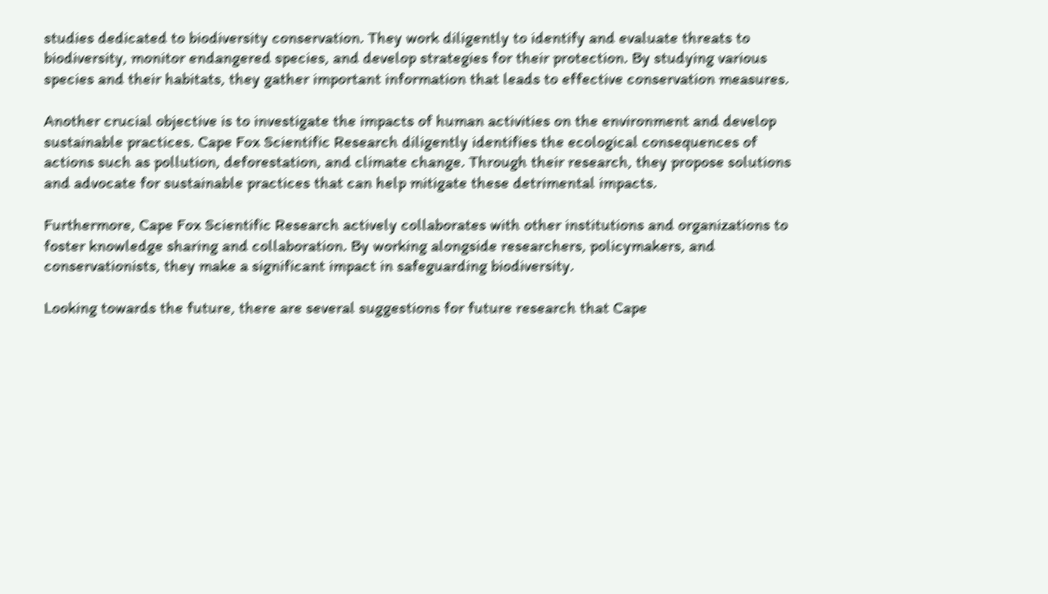studies dedicated to biodiversity conservation. They work diligently to identify and evaluate threats to biodiversity, monitor endangered species, and develop strategies for their protection. By studying various species and their habitats, they gather important information that leads to effective conservation measures.

Another crucial objective is to investigate the impacts of human activities on the environment and develop sustainable practices. Cape Fox Scientific Research diligently identifies the ecological consequences of actions such as pollution, deforestation, and climate change. Through their research, they propose solutions and advocate for sustainable practices that can help mitigate these detrimental impacts.

Furthermore, Cape Fox Scientific Research actively collaborates with other institutions and organizations to foster knowledge sharing and collaboration. By working alongside researchers, policymakers, and conservationists, they make a significant impact in safeguarding biodiversity.

Looking towards the future, there are several suggestions for future research that Cape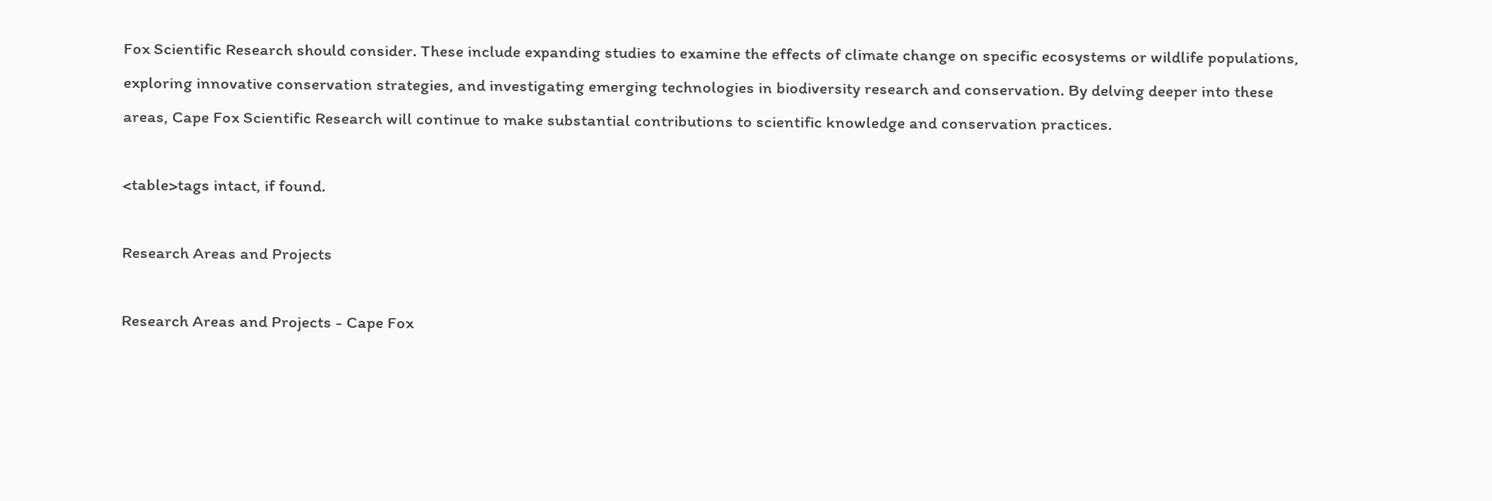Fox Scientific Research should consider. These include expanding studies to examine the effects of climate change on specific ecosystems or wildlife populations, exploring innovative conservation strategies, and investigating emerging technologies in biodiversity research and conservation. By delving deeper into these areas, Cape Fox Scientific Research will continue to make substantial contributions to scientific knowledge and conservation practices.

<table>tags intact, if found.

Research Areas and Projects

Research Areas and Projects - Cape Fox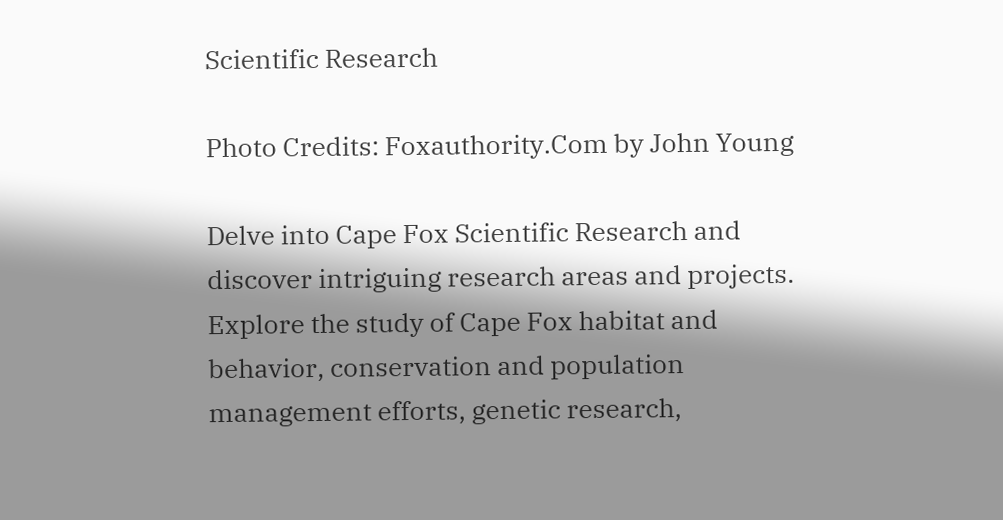Scientific Research

Photo Credits: Foxauthority.Com by John Young

Delve into Cape Fox Scientific Research and discover intriguing research areas and projects. Explore the study of Cape Fox habitat and behavior, conservation and population management efforts, genetic research,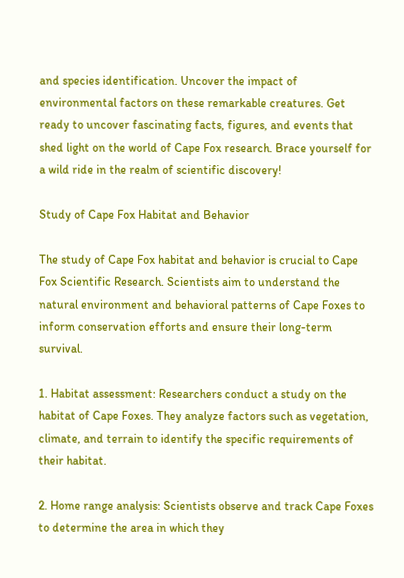and species identification. Uncover the impact of environmental factors on these remarkable creatures. Get ready to uncover fascinating facts, figures, and events that shed light on the world of Cape Fox research. Brace yourself for a wild ride in the realm of scientific discovery!

Study of Cape Fox Habitat and Behavior

The study of Cape Fox habitat and behavior is crucial to Cape Fox Scientific Research. Scientists aim to understand the natural environment and behavioral patterns of Cape Foxes to inform conservation efforts and ensure their long-term survival.

1. Habitat assessment: Researchers conduct a study on the habitat of Cape Foxes. They analyze factors such as vegetation, climate, and terrain to identify the specific requirements of their habitat.

2. Home range analysis: Scientists observe and track Cape Foxes to determine the area in which they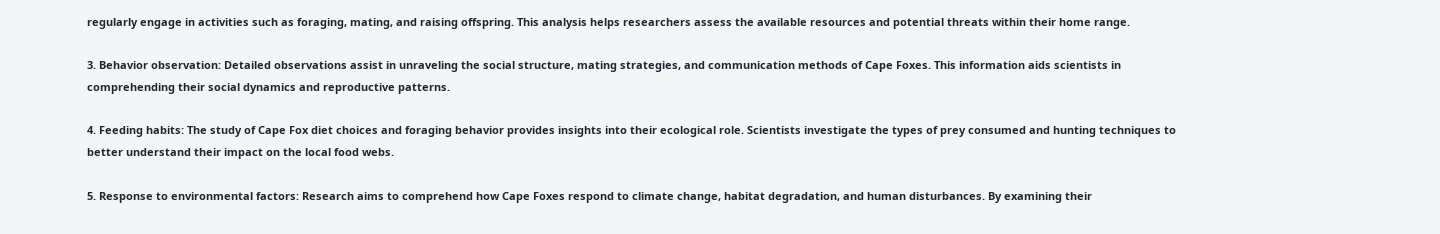regularly engage in activities such as foraging, mating, and raising offspring. This analysis helps researchers assess the available resources and potential threats within their home range.

3. Behavior observation: Detailed observations assist in unraveling the social structure, mating strategies, and communication methods of Cape Foxes. This information aids scientists in comprehending their social dynamics and reproductive patterns.

4. Feeding habits: The study of Cape Fox diet choices and foraging behavior provides insights into their ecological role. Scientists investigate the types of prey consumed and hunting techniques to better understand their impact on the local food webs.

5. Response to environmental factors: Research aims to comprehend how Cape Foxes respond to climate change, habitat degradation, and human disturbances. By examining their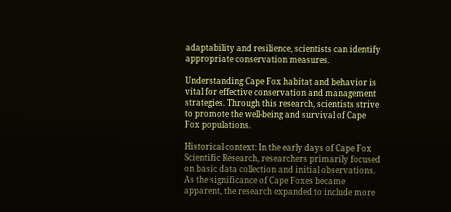adaptability and resilience, scientists can identify appropriate conservation measures.

Understanding Cape Fox habitat and behavior is vital for effective conservation and management strategies. Through this research, scientists strive to promote the well-being and survival of Cape Fox populations.

Historical context: In the early days of Cape Fox Scientific Research, researchers primarily focused on basic data collection and initial observations. As the significance of Cape Foxes became apparent, the research expanded to include more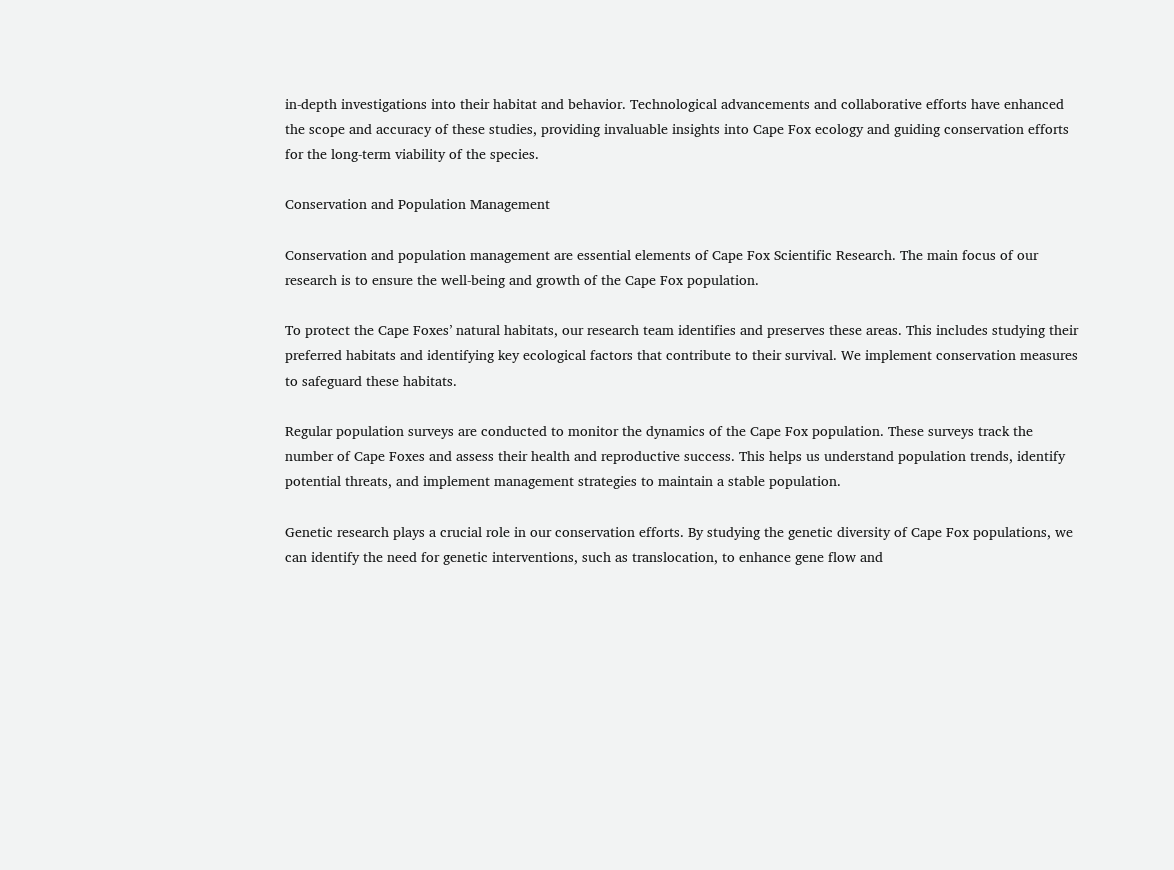in-depth investigations into their habitat and behavior. Technological advancements and collaborative efforts have enhanced the scope and accuracy of these studies, providing invaluable insights into Cape Fox ecology and guiding conservation efforts for the long-term viability of the species.

Conservation and Population Management

Conservation and population management are essential elements of Cape Fox Scientific Research. The main focus of our research is to ensure the well-being and growth of the Cape Fox population.

To protect the Cape Foxes’ natural habitats, our research team identifies and preserves these areas. This includes studying their preferred habitats and identifying key ecological factors that contribute to their survival. We implement conservation measures to safeguard these habitats.

Regular population surveys are conducted to monitor the dynamics of the Cape Fox population. These surveys track the number of Cape Foxes and assess their health and reproductive success. This helps us understand population trends, identify potential threats, and implement management strategies to maintain a stable population.

Genetic research plays a crucial role in our conservation efforts. By studying the genetic diversity of Cape Fox populations, we can identify the need for genetic interventions, such as translocation, to enhance gene flow and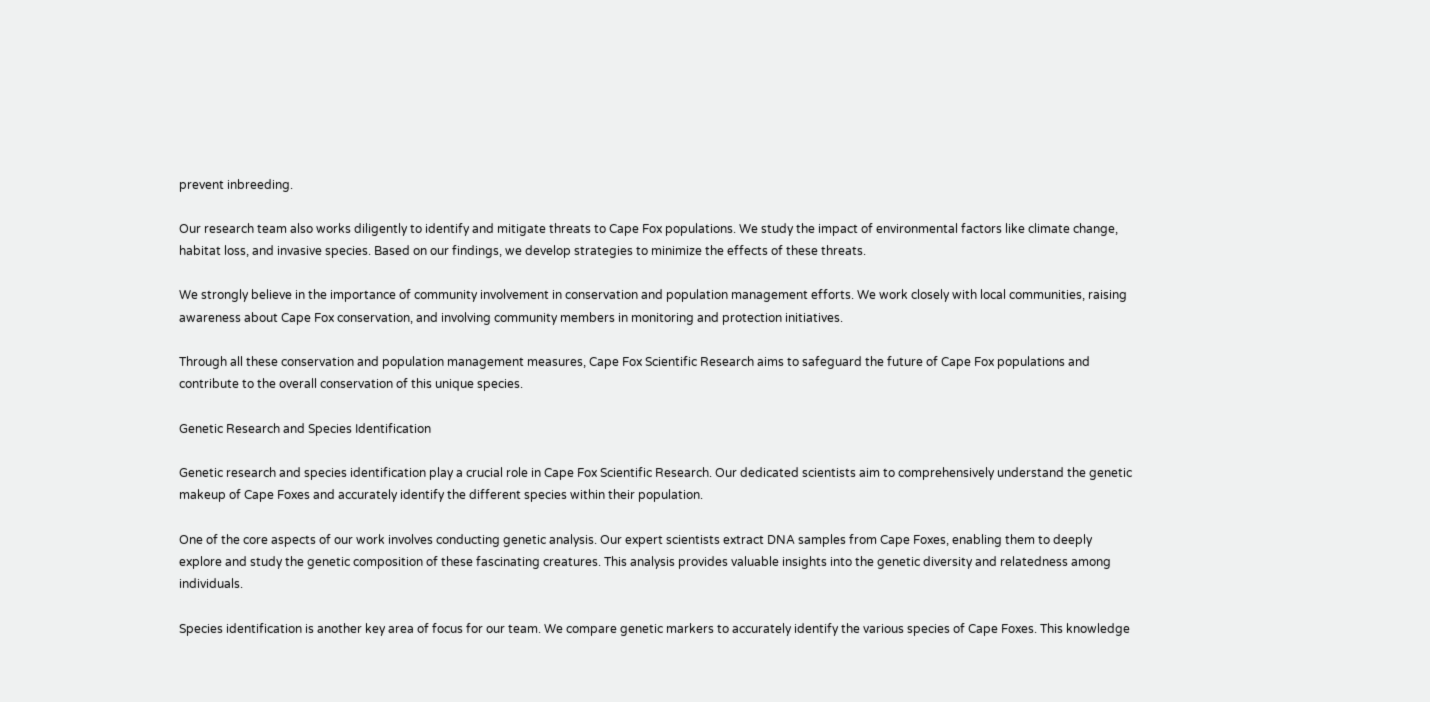prevent inbreeding.

Our research team also works diligently to identify and mitigate threats to Cape Fox populations. We study the impact of environmental factors like climate change, habitat loss, and invasive species. Based on our findings, we develop strategies to minimize the effects of these threats.

We strongly believe in the importance of community involvement in conservation and population management efforts. We work closely with local communities, raising awareness about Cape Fox conservation, and involving community members in monitoring and protection initiatives.

Through all these conservation and population management measures, Cape Fox Scientific Research aims to safeguard the future of Cape Fox populations and contribute to the overall conservation of this unique species.

Genetic Research and Species Identification

Genetic research and species identification play a crucial role in Cape Fox Scientific Research. Our dedicated scientists aim to comprehensively understand the genetic makeup of Cape Foxes and accurately identify the different species within their population.

One of the core aspects of our work involves conducting genetic analysis. Our expert scientists extract DNA samples from Cape Foxes, enabling them to deeply explore and study the genetic composition of these fascinating creatures. This analysis provides valuable insights into the genetic diversity and relatedness among individuals.

Species identification is another key area of focus for our team. We compare genetic markers to accurately identify the various species of Cape Foxes. This knowledge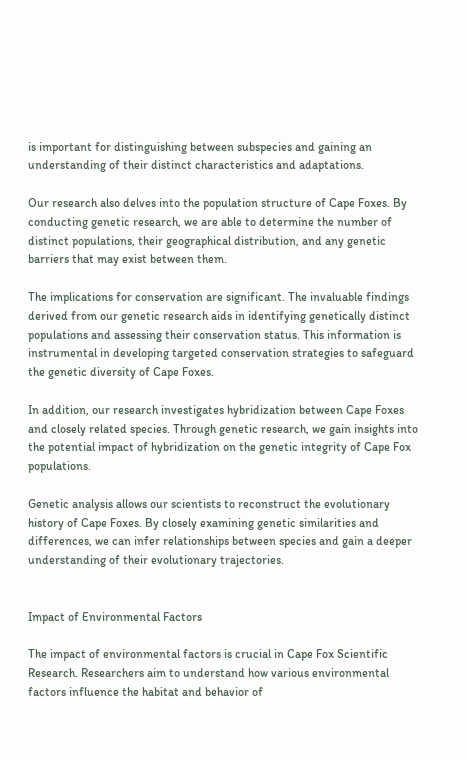is important for distinguishing between subspecies and gaining an understanding of their distinct characteristics and adaptations.

Our research also delves into the population structure of Cape Foxes. By conducting genetic research, we are able to determine the number of distinct populations, their geographical distribution, and any genetic barriers that may exist between them.

The implications for conservation are significant. The invaluable findings derived from our genetic research aids in identifying genetically distinct populations and assessing their conservation status. This information is instrumental in developing targeted conservation strategies to safeguard the genetic diversity of Cape Foxes.

In addition, our research investigates hybridization between Cape Foxes and closely related species. Through genetic research, we gain insights into the potential impact of hybridization on the genetic integrity of Cape Fox populations.

Genetic analysis allows our scientists to reconstruct the evolutionary history of Cape Foxes. By closely examining genetic similarities and differences, we can infer relationships between species and gain a deeper understanding of their evolutionary trajectories.


Impact of Environmental Factors

The impact of environmental factors is crucial in Cape Fox Scientific Research. Researchers aim to understand how various environmental factors influence the habitat and behavior of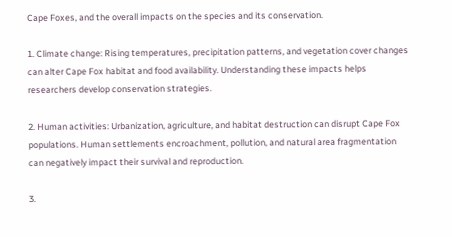Cape Foxes, and the overall impacts on the species and its conservation.

1. Climate change: Rising temperatures, precipitation patterns, and vegetation cover changes can alter Cape Fox habitat and food availability. Understanding these impacts helps researchers develop conservation strategies.

2. Human activities: Urbanization, agriculture, and habitat destruction can disrupt Cape Fox populations. Human settlements encroachment, pollution, and natural area fragmentation can negatively impact their survival and reproduction.

3.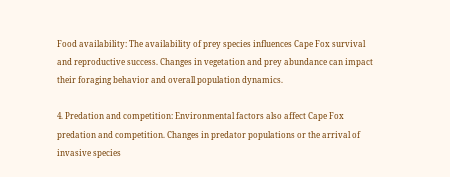Food availability: The availability of prey species influences Cape Fox survival and reproductive success. Changes in vegetation and prey abundance can impact their foraging behavior and overall population dynamics.

4. Predation and competition: Environmental factors also affect Cape Fox predation and competition. Changes in predator populations or the arrival of invasive species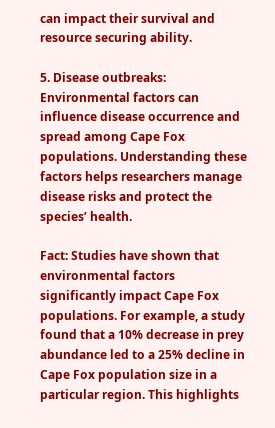can impact their survival and resource securing ability.

5. Disease outbreaks: Environmental factors can influence disease occurrence and spread among Cape Fox populations. Understanding these factors helps researchers manage disease risks and protect the species’ health.

Fact: Studies have shown that environmental factors significantly impact Cape Fox populations. For example, a study found that a 10% decrease in prey abundance led to a 25% decline in Cape Fox population size in a particular region. This highlights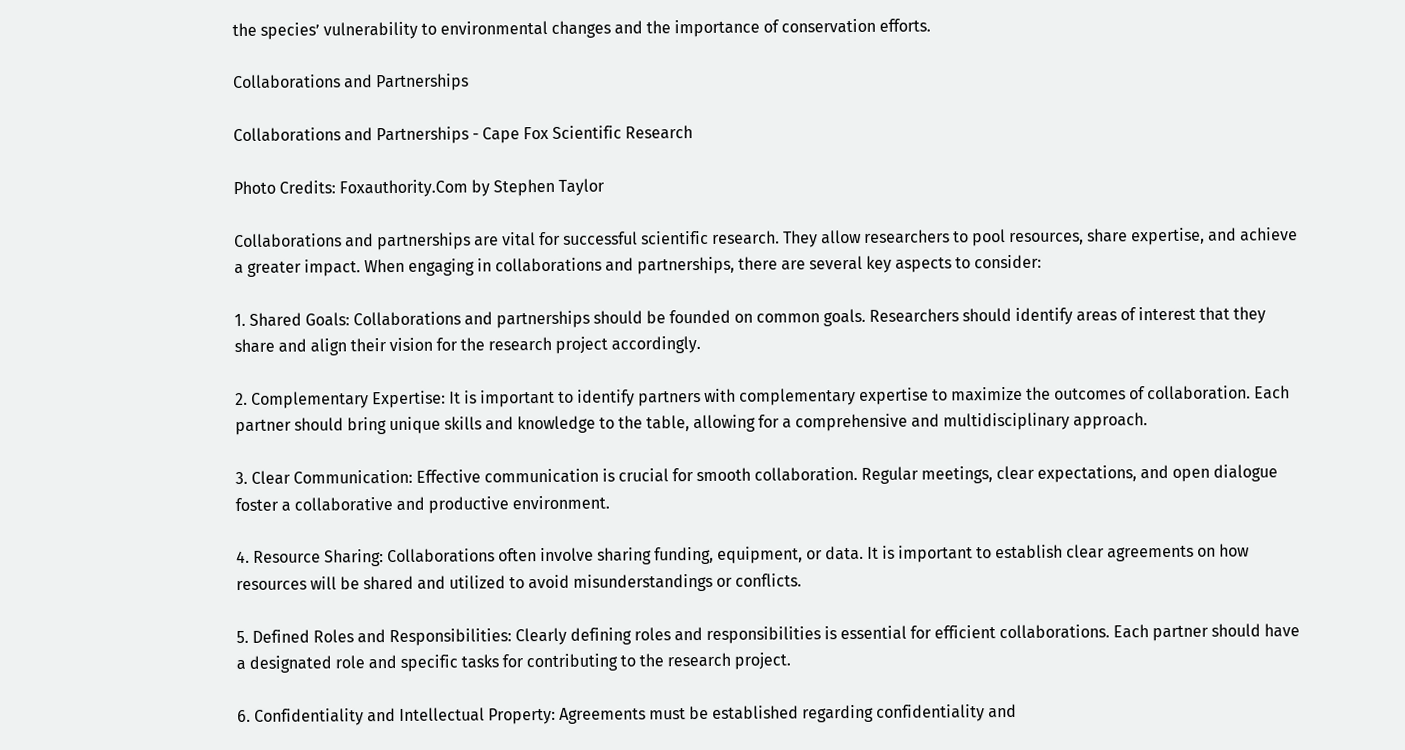the species’ vulnerability to environmental changes and the importance of conservation efforts.

Collaborations and Partnerships

Collaborations and Partnerships - Cape Fox Scientific Research

Photo Credits: Foxauthority.Com by Stephen Taylor

Collaborations and partnerships are vital for successful scientific research. They allow researchers to pool resources, share expertise, and achieve a greater impact. When engaging in collaborations and partnerships, there are several key aspects to consider:

1. Shared Goals: Collaborations and partnerships should be founded on common goals. Researchers should identify areas of interest that they share and align their vision for the research project accordingly.

2. Complementary Expertise: It is important to identify partners with complementary expertise to maximize the outcomes of collaboration. Each partner should bring unique skills and knowledge to the table, allowing for a comprehensive and multidisciplinary approach.

3. Clear Communication: Effective communication is crucial for smooth collaboration. Regular meetings, clear expectations, and open dialogue foster a collaborative and productive environment.

4. Resource Sharing: Collaborations often involve sharing funding, equipment, or data. It is important to establish clear agreements on how resources will be shared and utilized to avoid misunderstandings or conflicts.

5. Defined Roles and Responsibilities: Clearly defining roles and responsibilities is essential for efficient collaborations. Each partner should have a designated role and specific tasks for contributing to the research project.

6. Confidentiality and Intellectual Property: Agreements must be established regarding confidentiality and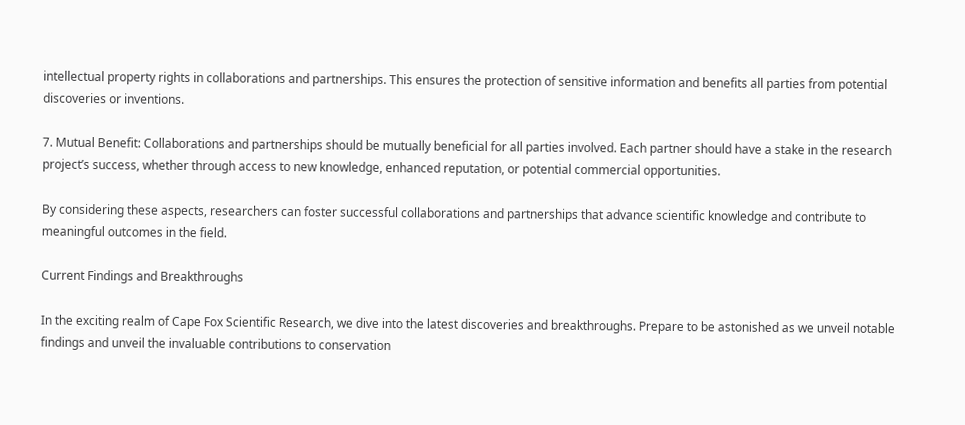intellectual property rights in collaborations and partnerships. This ensures the protection of sensitive information and benefits all parties from potential discoveries or inventions.

7. Mutual Benefit: Collaborations and partnerships should be mutually beneficial for all parties involved. Each partner should have a stake in the research project’s success, whether through access to new knowledge, enhanced reputation, or potential commercial opportunities.

By considering these aspects, researchers can foster successful collaborations and partnerships that advance scientific knowledge and contribute to meaningful outcomes in the field.

Current Findings and Breakthroughs

In the exciting realm of Cape Fox Scientific Research, we dive into the latest discoveries and breakthroughs. Prepare to be astonished as we unveil notable findings and unveil the invaluable contributions to conservation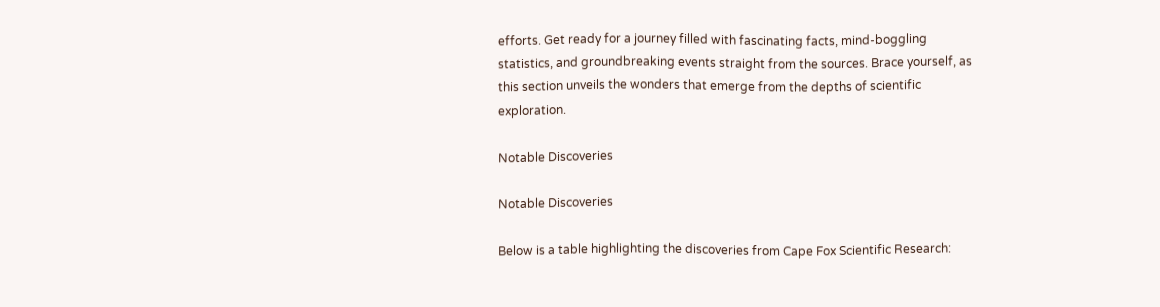efforts. Get ready for a journey filled with fascinating facts, mind-boggling statistics, and groundbreaking events straight from the sources. Brace yourself, as this section unveils the wonders that emerge from the depths of scientific exploration.

Notable Discoveries

Notable Discoveries

Below is a table highlighting the discoveries from Cape Fox Scientific Research: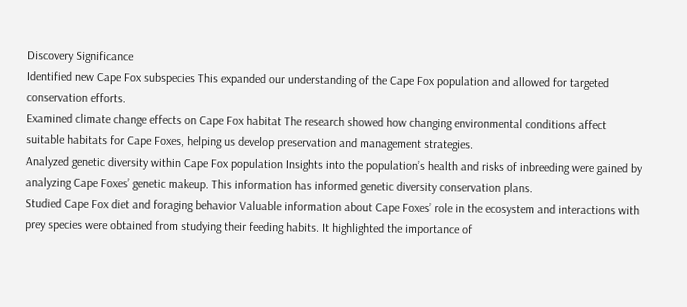Discovery Significance
Identified new Cape Fox subspecies This expanded our understanding of the Cape Fox population and allowed for targeted conservation efforts.
Examined climate change effects on Cape Fox habitat The research showed how changing environmental conditions affect suitable habitats for Cape Foxes, helping us develop preservation and management strategies.
Analyzed genetic diversity within Cape Fox population Insights into the population’s health and risks of inbreeding were gained by analyzing Cape Foxes’ genetic makeup. This information has informed genetic diversity conservation plans.
Studied Cape Fox diet and foraging behavior Valuable information about Cape Foxes’ role in the ecosystem and interactions with prey species were obtained from studying their feeding habits. It highlighted the importance of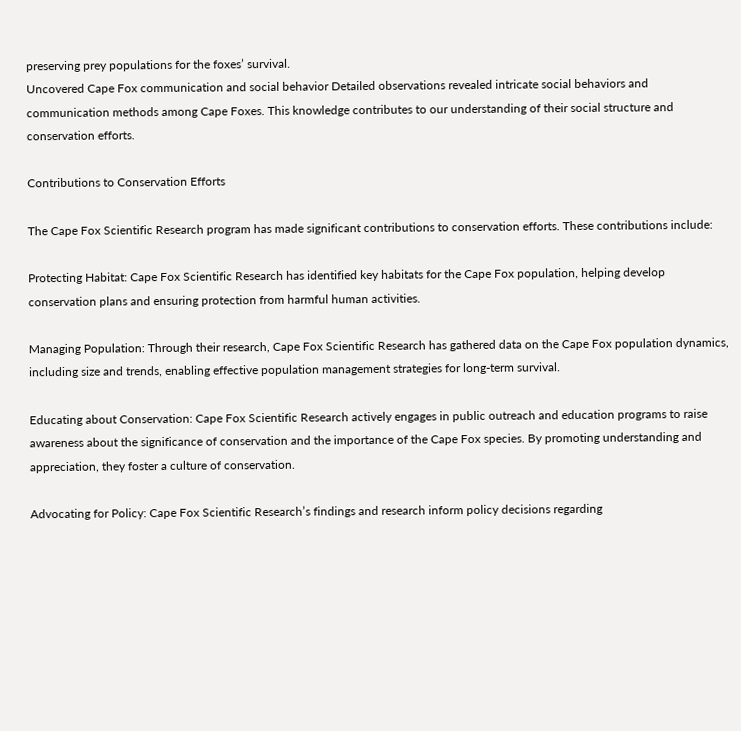preserving prey populations for the foxes’ survival.
Uncovered Cape Fox communication and social behavior Detailed observations revealed intricate social behaviors and communication methods among Cape Foxes. This knowledge contributes to our understanding of their social structure and conservation efforts.

Contributions to Conservation Efforts

The Cape Fox Scientific Research program has made significant contributions to conservation efforts. These contributions include:

Protecting Habitat: Cape Fox Scientific Research has identified key habitats for the Cape Fox population, helping develop conservation plans and ensuring protection from harmful human activities.

Managing Population: Through their research, Cape Fox Scientific Research has gathered data on the Cape Fox population dynamics, including size and trends, enabling effective population management strategies for long-term survival.

Educating about Conservation: Cape Fox Scientific Research actively engages in public outreach and education programs to raise awareness about the significance of conservation and the importance of the Cape Fox species. By promoting understanding and appreciation, they foster a culture of conservation.

Advocating for Policy: Cape Fox Scientific Research’s findings and research inform policy decisions regarding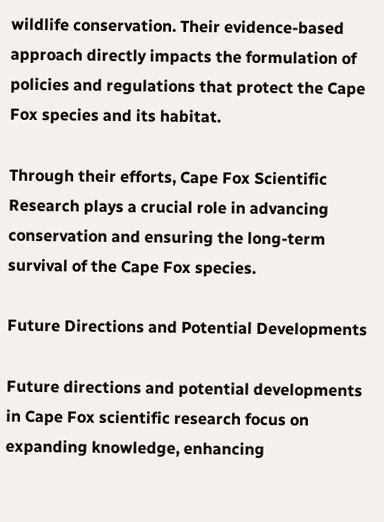wildlife conservation. Their evidence-based approach directly impacts the formulation of policies and regulations that protect the Cape Fox species and its habitat.

Through their efforts, Cape Fox Scientific Research plays a crucial role in advancing conservation and ensuring the long-term survival of the Cape Fox species.

Future Directions and Potential Developments

Future directions and potential developments in Cape Fox scientific research focus on expanding knowledge, enhancing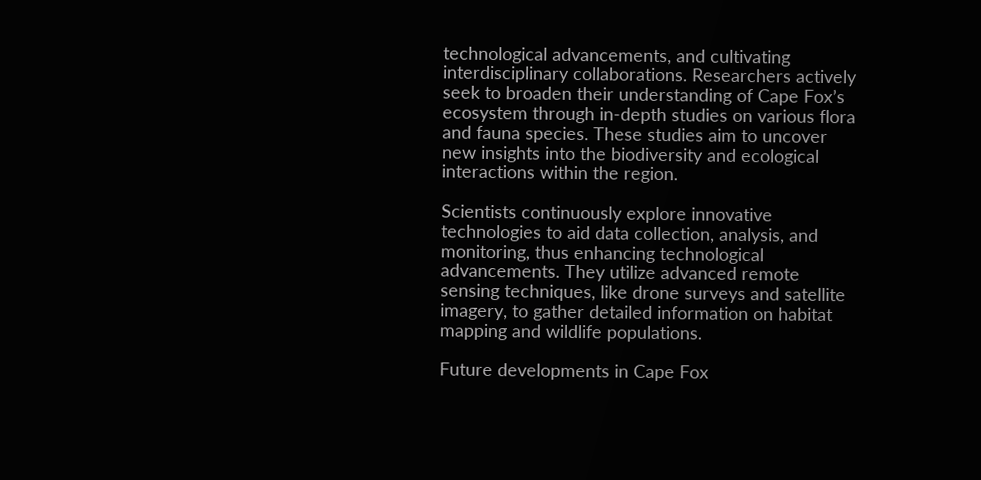technological advancements, and cultivating interdisciplinary collaborations. Researchers actively seek to broaden their understanding of Cape Fox’s ecosystem through in-depth studies on various flora and fauna species. These studies aim to uncover new insights into the biodiversity and ecological interactions within the region.

Scientists continuously explore innovative technologies to aid data collection, analysis, and monitoring, thus enhancing technological advancements. They utilize advanced remote sensing techniques, like drone surveys and satellite imagery, to gather detailed information on habitat mapping and wildlife populations.

Future developments in Cape Fox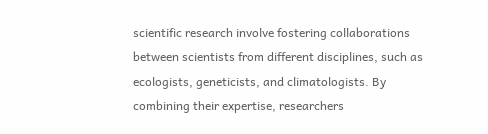scientific research involve fostering collaborations between scientists from different disciplines, such as ecologists, geneticists, and climatologists. By combining their expertise, researchers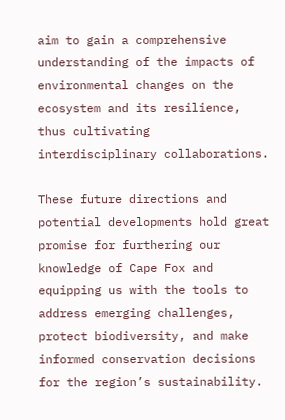aim to gain a comprehensive understanding of the impacts of environmental changes on the ecosystem and its resilience, thus cultivating interdisciplinary collaborations.

These future directions and potential developments hold great promise for furthering our knowledge of Cape Fox and equipping us with the tools to address emerging challenges, protect biodiversity, and make informed conservation decisions for the region’s sustainability.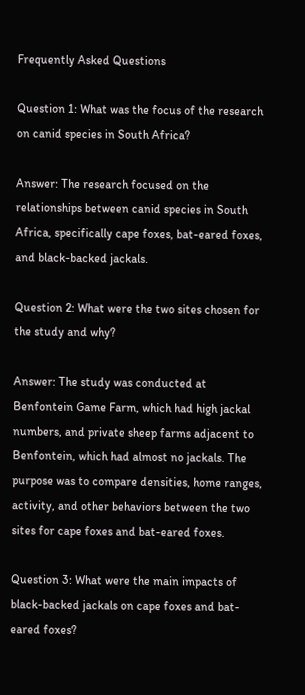Frequently Asked Questions

Question 1: What was the focus of the research on canid species in South Africa?

Answer: The research focused on the relationships between canid species in South Africa, specifically cape foxes, bat-eared foxes, and black-backed jackals.

Question 2: What were the two sites chosen for the study and why?

Answer: The study was conducted at Benfontein Game Farm, which had high jackal numbers, and private sheep farms adjacent to Benfontein, which had almost no jackals. The purpose was to compare densities, home ranges, activity, and other behaviors between the two sites for cape foxes and bat-eared foxes.

Question 3: What were the main impacts of black-backed jackals on cape foxes and bat-eared foxes?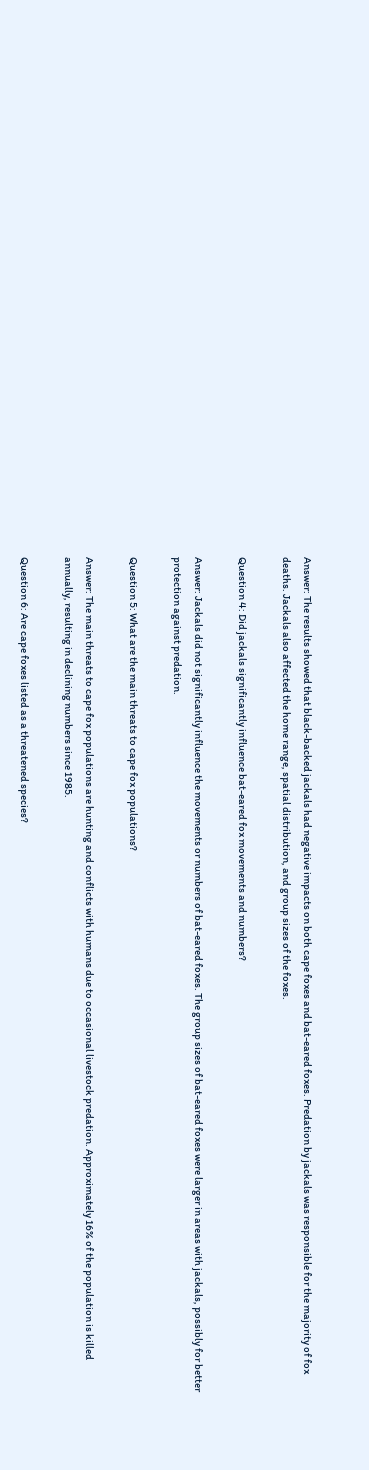Answer: The results showed that black-backed jackals had negative impacts on both cape foxes and bat-eared foxes. Predation by jackals was responsible for the majority of fox deaths. Jackals also affected the home range, spatial distribution, and group sizes of the foxes.

Question 4: Did jackals significantly influence bat-eared fox movements and numbers?

Answer: Jackals did not significantly influence the movements or numbers of bat-eared foxes. The group sizes of bat-eared foxes were larger in areas with jackals, possibly for better protection against predation.

Question 5: What are the main threats to cape fox populations?

Answer: The main threats to cape fox populations are hunting and conflicts with humans due to occasional livestock predation. Approximately 16% of the population is killed annually, resulting in declining numbers since 1985.

Question 6: Are cape foxes listed as a threatened species?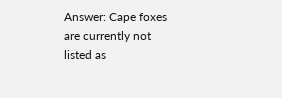Answer: Cape foxes are currently not listed as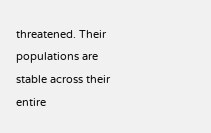threatened. Their populations are stable across their entire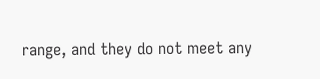range, and they do not meet any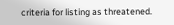criteria for listing as threatened.